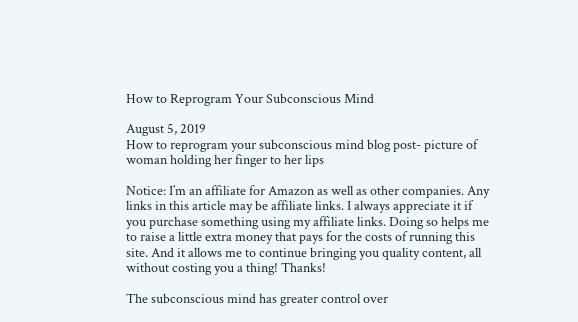How to Reprogram Your Subconscious Mind

August 5, 2019
How to reprogram your subconscious mind blog post- picture of woman holding her finger to her lips

Notice: I’m an affiliate for Amazon as well as other companies. Any links in this article may be affiliate links. I always appreciate it if you purchase something using my affiliate links. Doing so helps me to raise a little extra money that pays for the costs of running this site. And it allows me to continue bringing you quality content, all without costing you a thing! Thanks!

The subconscious mind has greater control over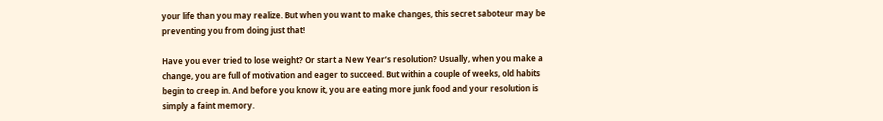your life than you may realize. But when you want to make changes, this secret saboteur may be preventing you from doing just that!

Have you ever tried to lose weight? Or start a New Year’s resolution? Usually, when you make a change, you are full of motivation and eager to succeed. But within a couple of weeks, old habits begin to creep in. And before you know it, you are eating more junk food and your resolution is simply a faint memory.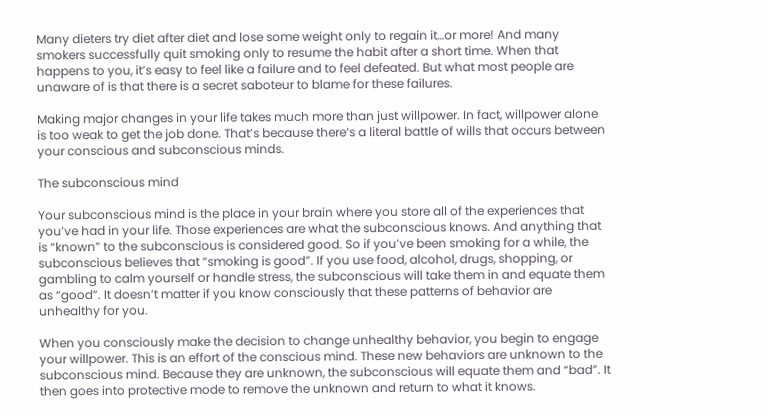Many dieters try diet after diet and lose some weight only to regain it…or more! And many smokers successfully quit smoking only to resume the habit after a short time. When that happens to you, it’s easy to feel like a failure and to feel defeated. But what most people are unaware of is that there is a secret saboteur to blame for these failures.

Making major changes in your life takes much more than just willpower. In fact, willpower alone is too weak to get the job done. That’s because there’s a literal battle of wills that occurs between your conscious and subconscious minds.

The subconscious mind

Your subconscious mind is the place in your brain where you store all of the experiences that you’ve had in your life. Those experiences are what the subconscious knows. And anything that is “known” to the subconscious is considered good. So if you’ve been smoking for a while, the subconscious believes that “smoking is good”. If you use food, alcohol, drugs, shopping, or gambling to calm yourself or handle stress, the subconscious will take them in and equate them as “good”. It doesn’t matter if you know consciously that these patterns of behavior are unhealthy for you.

When you consciously make the decision to change unhealthy behavior, you begin to engage your willpower. This is an effort of the conscious mind. These new behaviors are unknown to the subconscious mind. Because they are unknown, the subconscious will equate them and “bad”. It then goes into protective mode to remove the unknown and return to what it knows.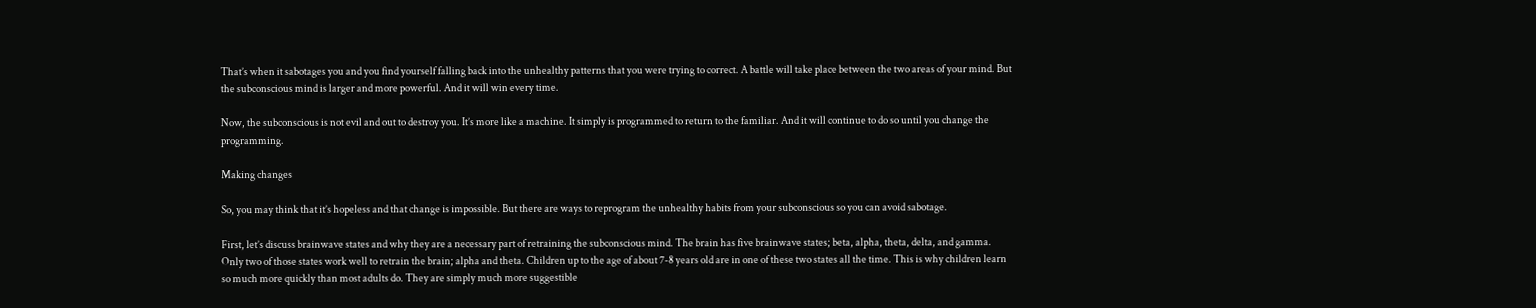That’s when it sabotages you and you find yourself falling back into the unhealthy patterns that you were trying to correct. A battle will take place between the two areas of your mind. But the subconscious mind is larger and more powerful. And it will win every time.

Now, the subconscious is not evil and out to destroy you. It’s more like a machine. It simply is programmed to return to the familiar. And it will continue to do so until you change the programming.

Making changes

So, you may think that it’s hopeless and that change is impossible. But there are ways to reprogram the unhealthy habits from your subconscious so you can avoid sabotage.

First, let’s discuss brainwave states and why they are a necessary part of retraining the subconscious mind. The brain has five brainwave states; beta, alpha, theta, delta, and gamma. Only two of those states work well to retrain the brain; alpha and theta. Children up to the age of about 7-8 years old are in one of these two states all the time. This is why children learn so much more quickly than most adults do. They are simply much more suggestible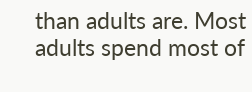than adults are. Most adults spend most of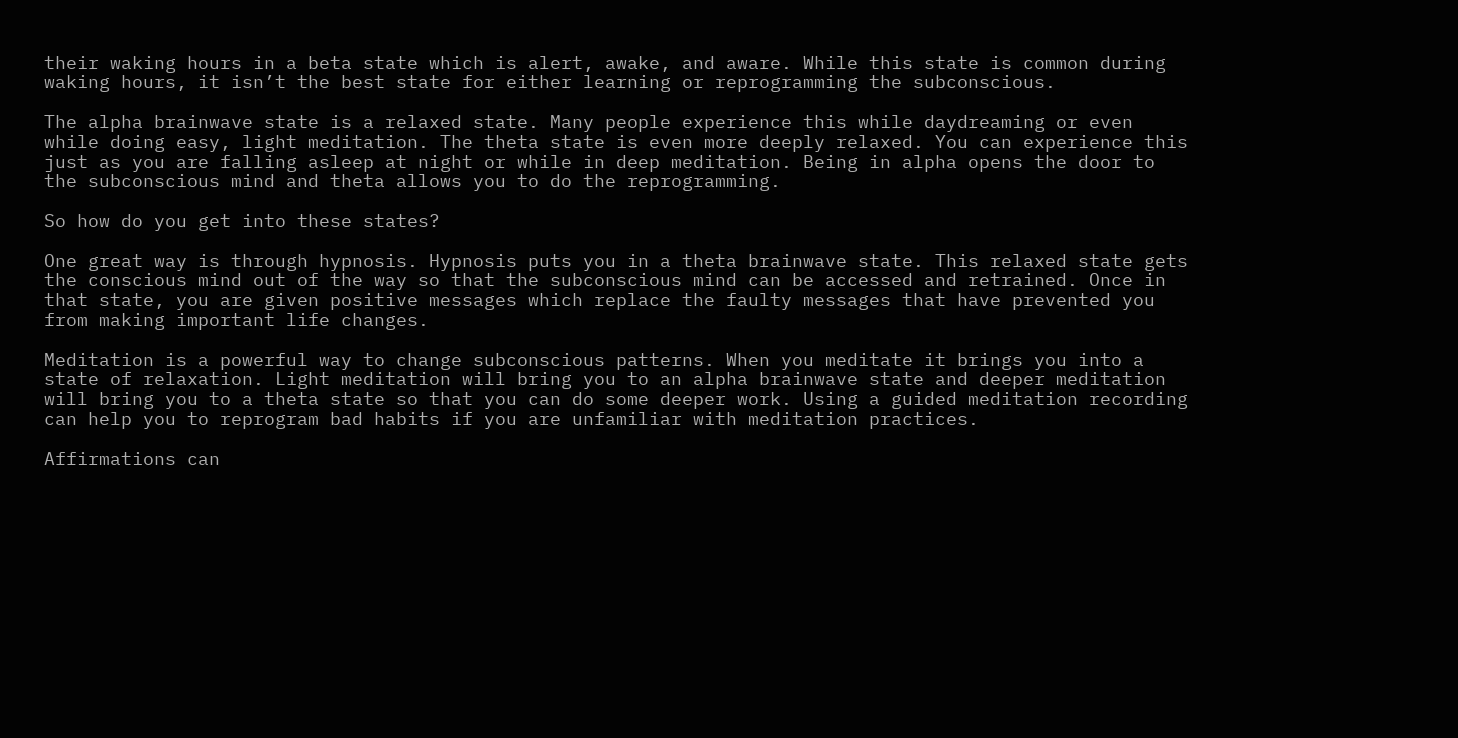their waking hours in a beta state which is alert, awake, and aware. While this state is common during waking hours, it isn’t the best state for either learning or reprogramming the subconscious.

The alpha brainwave state is a relaxed state. Many people experience this while daydreaming or even while doing easy, light meditation. The theta state is even more deeply relaxed. You can experience this just as you are falling asleep at night or while in deep meditation. Being in alpha opens the door to the subconscious mind and theta allows you to do the reprogramming.

So how do you get into these states?

One great way is through hypnosis. Hypnosis puts you in a theta brainwave state. This relaxed state gets the conscious mind out of the way so that the subconscious mind can be accessed and retrained. Once in that state, you are given positive messages which replace the faulty messages that have prevented you from making important life changes.

Meditation is a powerful way to change subconscious patterns. When you meditate it brings you into a state of relaxation. Light meditation will bring you to an alpha brainwave state and deeper meditation will bring you to a theta state so that you can do some deeper work. Using a guided meditation recording can help you to reprogram bad habits if you are unfamiliar with meditation practices.

Affirmations can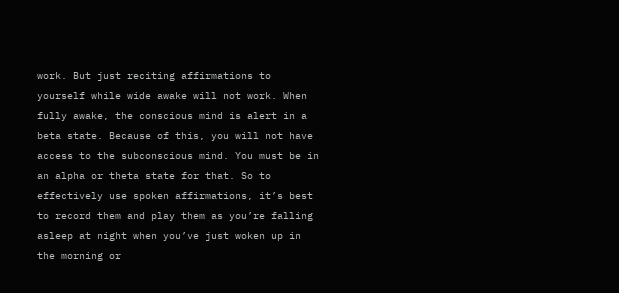work. But just reciting affirmations to yourself while wide awake will not work. When fully awake, the conscious mind is alert in a beta state. Because of this, you will not have access to the subconscious mind. You must be in an alpha or theta state for that. So to effectively use spoken affirmations, it’s best to record them and play them as you’re falling asleep at night when you’ve just woken up in the morning or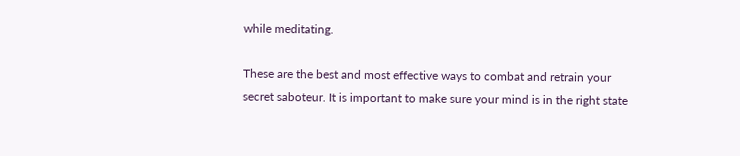while meditating.

These are the best and most effective ways to combat and retrain your secret saboteur. It is important to make sure your mind is in the right state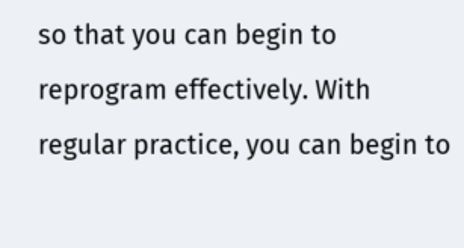so that you can begin to reprogram effectively. With regular practice, you can begin to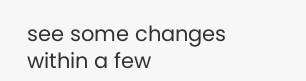see some changes within a few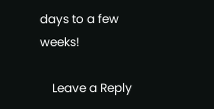days to a few weeks!

    Leave a Reply